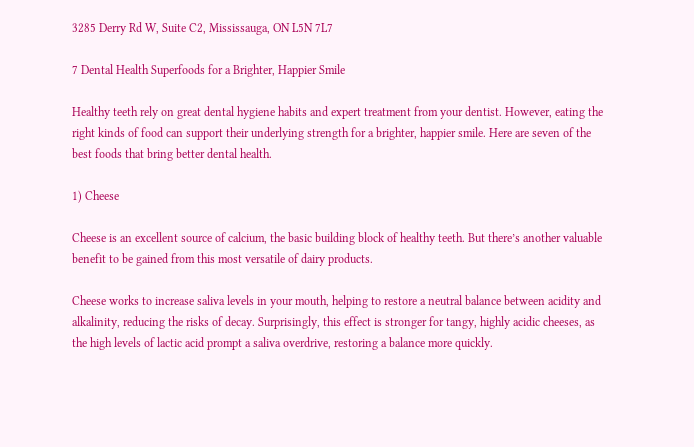3285 Derry Rd W, Suite C2, Mississauga, ON L5N 7L7

7 Dental Health Superfoods for a Brighter, Happier Smile

Healthy teeth rely on great dental hygiene habits and expert treatment from your dentist. However, eating the right kinds of food can support their underlying strength for a brighter, happier smile. Here are seven of the best foods that bring better dental health.

1) Cheese

Cheese is an excellent source of calcium, the basic building block of healthy teeth. But there’s another valuable benefit to be gained from this most versatile of dairy products.

Cheese works to increase saliva levels in your mouth, helping to restore a neutral balance between acidity and alkalinity, reducing the risks of decay. Surprisingly, this effect is stronger for tangy, highly acidic cheeses, as the high levels of lactic acid prompt a saliva overdrive, restoring a balance more quickly.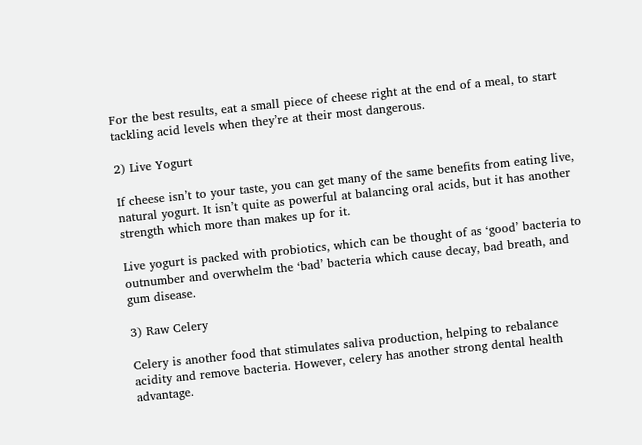For the best results, eat a small piece of cheese right at the end of a meal, to start tackling acid levels when they’re at their most dangerous.

2) Live Yogurt

If cheese isn’t to your taste, you can get many of the same benefits from eating live, natural yogurt. It isn’t quite as powerful at balancing oral acids, but it has another strength which more than makes up for it.

Live yogurt is packed with probiotics, which can be thought of as ‘good’ bacteria to outnumber and overwhelm the ‘bad’ bacteria which cause decay, bad breath, and gum disease.

3) Raw Celery

Celery is another food that stimulates saliva production, helping to rebalance acidity and remove bacteria. However, celery has another strong dental health advantage.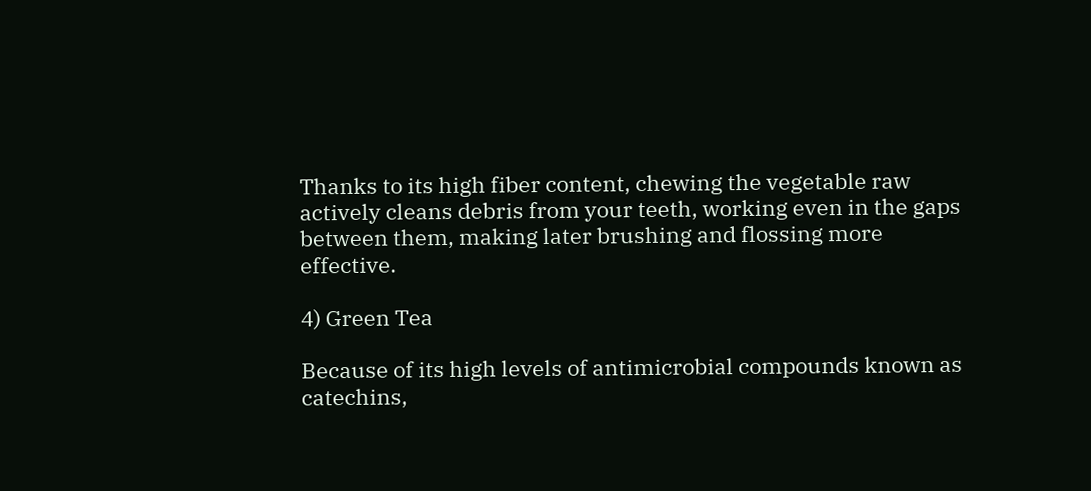Thanks to its high fiber content, chewing the vegetable raw actively cleans debris from your teeth, working even in the gaps between them, making later brushing and flossing more effective.

4) Green Tea

Because of its high levels of antimicrobial compounds known as catechins,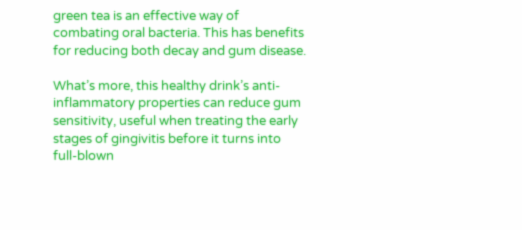green tea is an effective way of combating oral bacteria. This has benefits for reducing both decay and gum disease.

What’s more, this healthy drink’s anti-inflammatory properties can reduce gum sensitivity, useful when treating the early stages of gingivitis before it turns into full-blown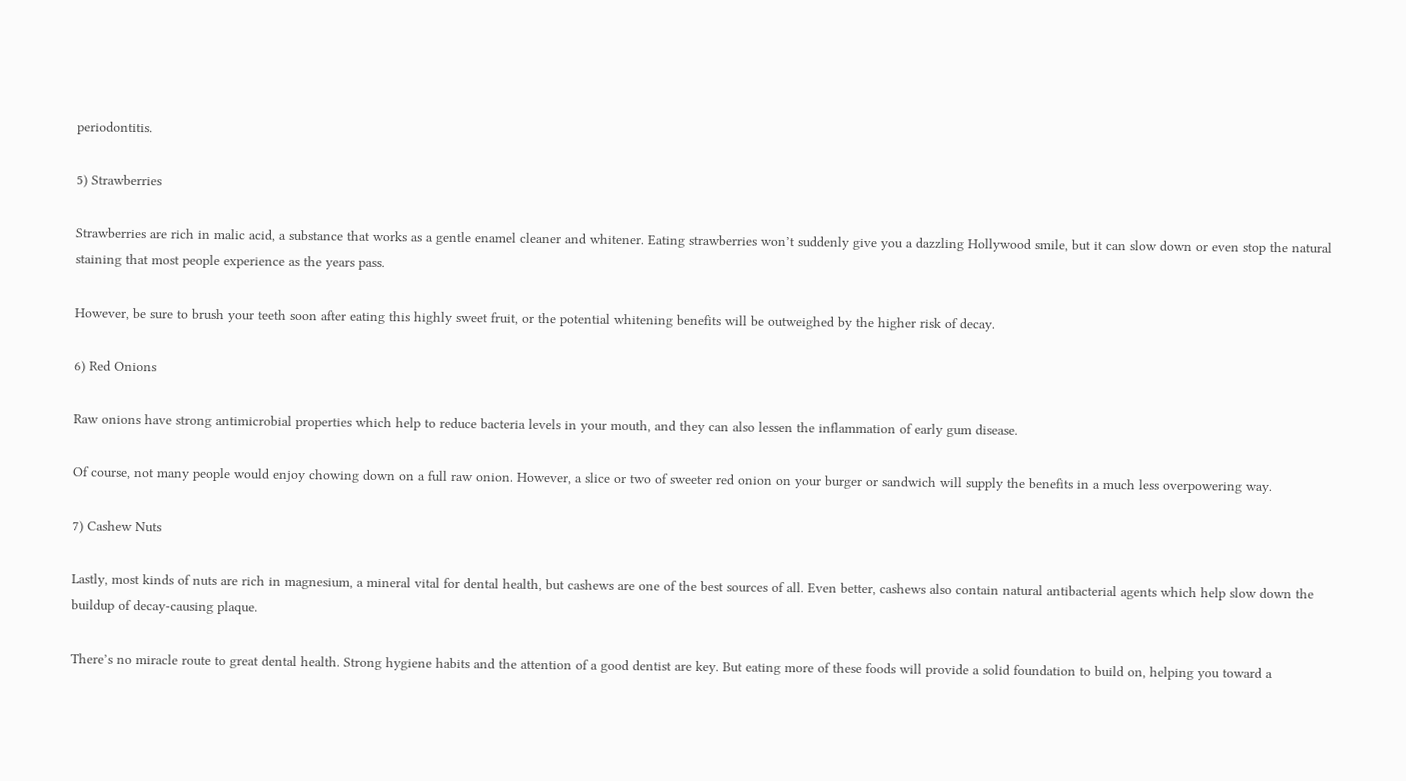periodontitis.

5) Strawberries

Strawberries are rich in malic acid, a substance that works as a gentle enamel cleaner and whitener. Eating strawberries won’t suddenly give you a dazzling Hollywood smile, but it can slow down or even stop the natural staining that most people experience as the years pass.

However, be sure to brush your teeth soon after eating this highly sweet fruit, or the potential whitening benefits will be outweighed by the higher risk of decay.

6) Red Onions

Raw onions have strong antimicrobial properties which help to reduce bacteria levels in your mouth, and they can also lessen the inflammation of early gum disease.

Of course, not many people would enjoy chowing down on a full raw onion. However, a slice or two of sweeter red onion on your burger or sandwich will supply the benefits in a much less overpowering way.

7) Cashew Nuts

Lastly, most kinds of nuts are rich in magnesium, a mineral vital for dental health, but cashews are one of the best sources of all. Even better, cashews also contain natural antibacterial agents which help slow down the buildup of decay-causing plaque.

There’s no miracle route to great dental health. Strong hygiene habits and the attention of a good dentist are key. But eating more of these foods will provide a solid foundation to build on, helping you toward a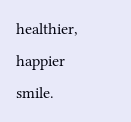healthier, happier smile.